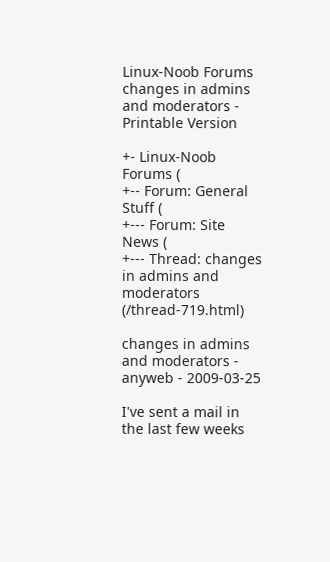Linux-Noob Forums
changes in admins and moderators - Printable Version

+- Linux-Noob Forums (
+-- Forum: General Stuff (
+--- Forum: Site News (
+--- Thread: changes in admins and moderators (/thread-719.html)

changes in admins and moderators - anyweb - 2009-03-25

I've sent a mail in the last few weeks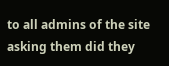to all admins of the site asking them did they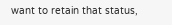want to retain that status,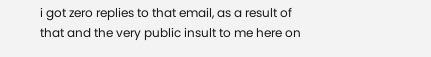i got zero replies to that email, as a result of that and the very public insult to me here on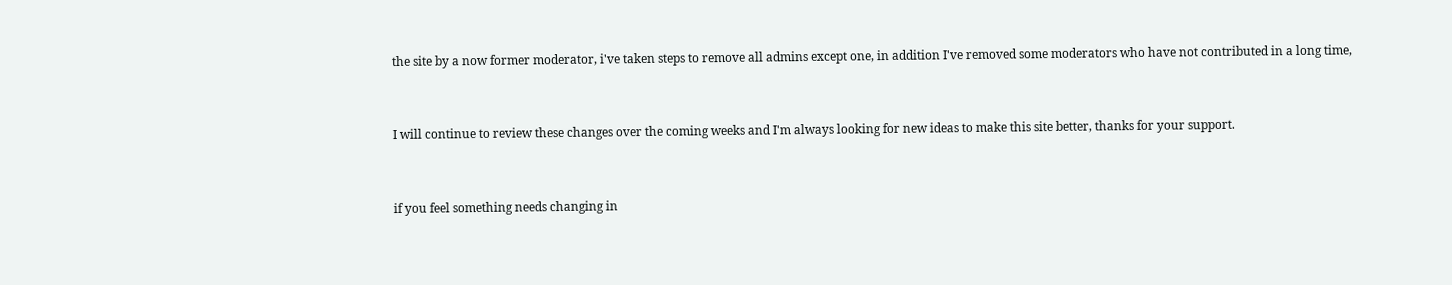the site by a now former moderator, i've taken steps to remove all admins except one, in addition I've removed some moderators who have not contributed in a long time,


I will continue to review these changes over the coming weeks and I'm always looking for new ideas to make this site better, thanks for your support.


if you feel something needs changing in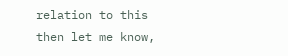relation to this then let me know,